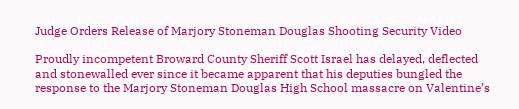Judge Orders Release of Marjory Stoneman Douglas Shooting Security Video

Proudly incompetent Broward County Sheriff Scott Israel has delayed, deflected and stonewalled ever since it became apparent that his deputies bungled the response to the Marjory Stoneman Douglas High School massacre on Valentine’s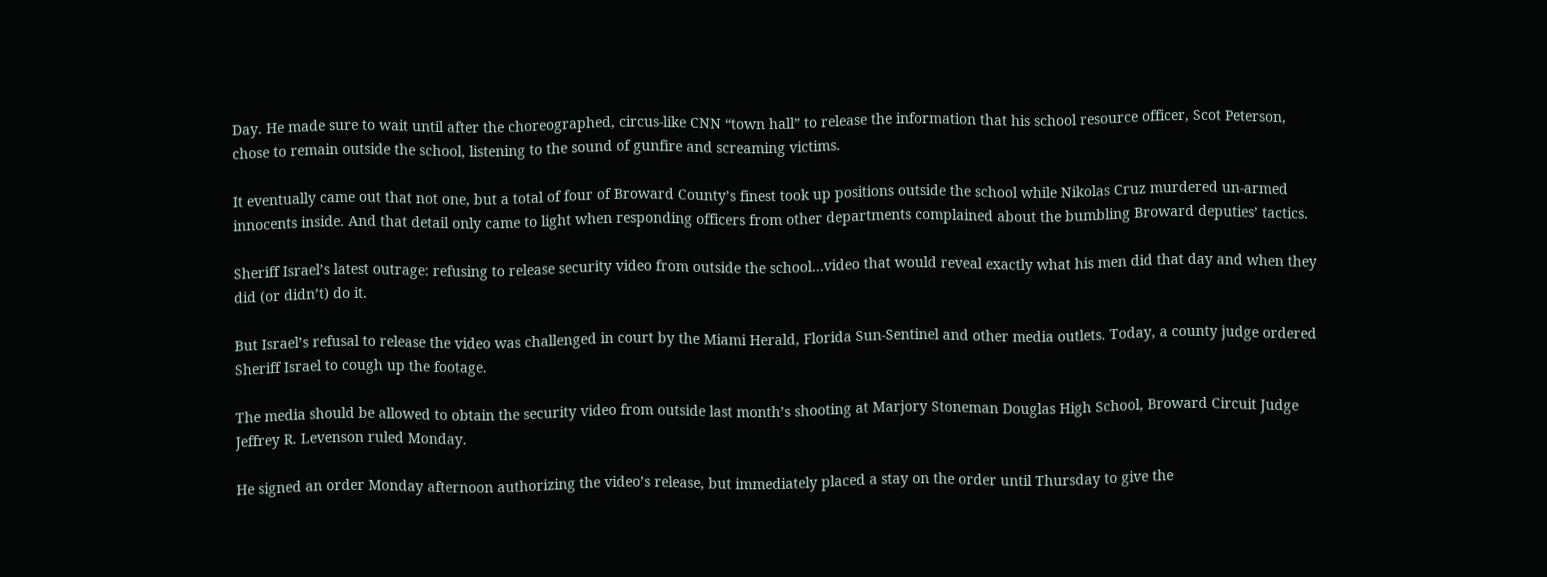Day. He made sure to wait until after the choreographed, circus-like CNN “town hall” to release the information that his school resource officer, Scot Peterson, chose to remain outside the school, listening to the sound of gunfire and screaming victims.

It eventually came out that not one, but a total of four of Broward County’s finest took up positions outside the school while Nikolas Cruz murdered un-armed innocents inside. And that detail only came to light when responding officers from other departments complained about the bumbling Broward deputies’ tactics.

Sheriff Israel’s latest outrage: refusing to release security video from outside the school…video that would reveal exactly what his men did that day and when they did (or didn’t) do it.

But Israel’s refusal to release the video was challenged in court by the Miami Herald, Florida Sun-Sentinel and other media outlets. Today, a county judge ordered Sheriff Israel to cough up the footage.

The media should be allowed to obtain the security video from outside last month’s shooting at Marjory Stoneman Douglas High School, Broward Circuit Judge Jeffrey R. Levenson ruled Monday.

He signed an order Monday afternoon authorizing the video’s release, but immediately placed a stay on the order until Thursday to give the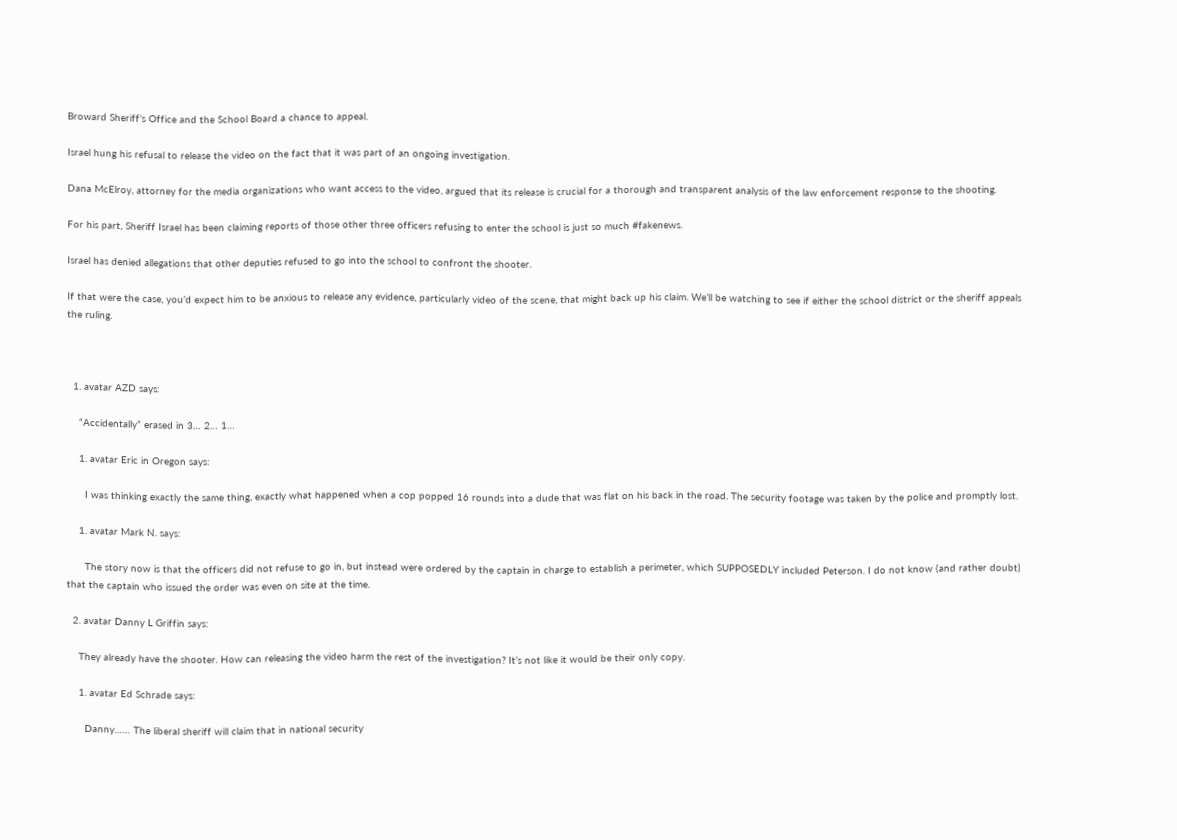Broward Sheriff’s Office and the School Board a chance to appeal.

Israel hung his refusal to release the video on the fact that it was part of an ongoing investigation.

Dana McElroy, attorney for the media organizations who want access to the video, argued that its release is crucial for a thorough and transparent analysis of the law enforcement response to the shooting.

For his part, Sheriff Israel has been claiming reports of those other three officers refusing to enter the school is just so much #fakenews.

Israel has denied allegations that other deputies refused to go into the school to confront the shooter.

If that were the case, you’d expect him to be anxious to release any evidence, particularly video of the scene, that might back up his claim. We’ll be watching to see if either the school district or the sheriff appeals the ruling.



  1. avatar AZD says:

    “Accidentally” erased in 3… 2… 1…

    1. avatar Eric in Oregon says:

      I was thinking exactly the same thing, exactly what happened when a cop popped 16 rounds into a dude that was flat on his back in the road. The security footage was taken by the police and promptly lost.

    1. avatar Mark N. says:

      The story now is that the officers did not refuse to go in, but instead were ordered by the captain in charge to establish a perimeter, which SUPPOSEDLY included Peterson. I do not know (and rather doubt) that the captain who issued the order was even on site at the time.

  2. avatar Danny L Griffin says:

    They already have the shooter. How can releasing the video harm the rest of the investigation? It’s not like it would be their only copy.

    1. avatar Ed Schrade says:

      Danny…… The liberal sheriff will claim that in national security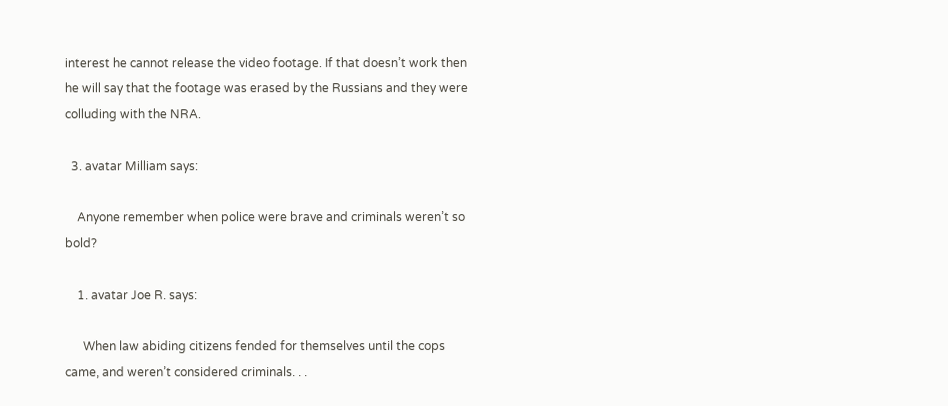interest he cannot release the video footage. If that doesn’t work then he will say that the footage was erased by the Russians and they were colluding with the NRA.

  3. avatar Milliam says:

    Anyone remember when police were brave and criminals weren’t so bold?

    1. avatar Joe R. says:

      When law abiding citizens fended for themselves until the cops came, and weren’t considered criminals. . .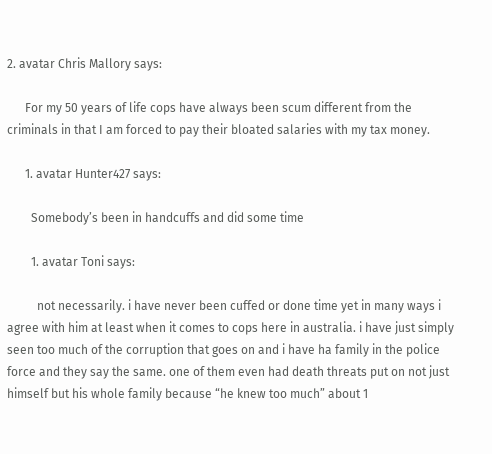2. avatar Chris Mallory says:

      For my 50 years of life cops have always been scum different from the criminals in that I am forced to pay their bloated salaries with my tax money.

      1. avatar Hunter427 says:

        Somebody’s been in handcuffs and did some time

        1. avatar Toni says:

          not necessarily. i have never been cuffed or done time yet in many ways i agree with him at least when it comes to cops here in australia. i have just simply seen too much of the corruption that goes on and i have ha family in the police force and they say the same. one of them even had death threats put on not just himself but his whole family because “he knew too much” about 1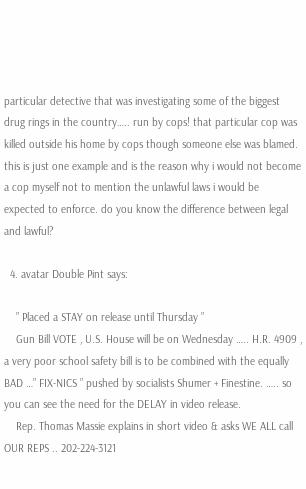particular detective that was investigating some of the biggest drug rings in the country….. run by cops! that particular cop was killed outside his home by cops though someone else was blamed. this is just one example and is the reason why i would not become a cop myself not to mention the unlawful laws i would be expected to enforce. do you know the difference between legal and lawful?

  4. avatar Double Pint says:

    ” Placed a STAY on release until Thursday ”
    Gun Bill VOTE , U.S. House will be on Wednesday ….. H.R. 4909 , a very poor school safety bill is to be combined with the equally BAD …” FIX-NICS ” pushed by socialists Shumer + Finestine. ….. so you can see the need for the DELAY in video release.
    Rep. Thomas Massie explains in short video & asks WE ALL call OUR REPS .. 202-224-3121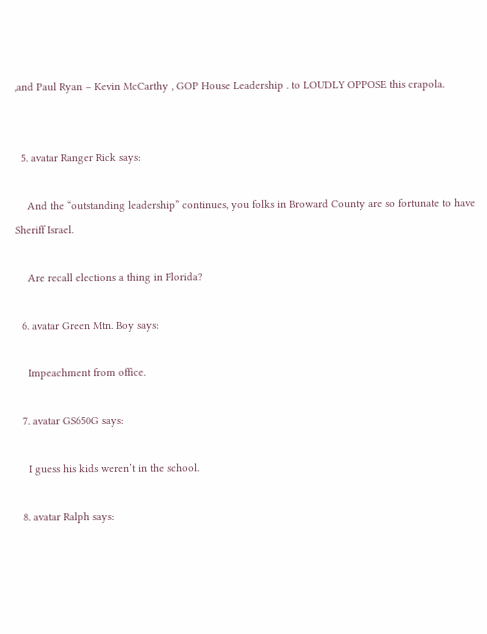,and Paul Ryan – Kevin McCarthy , GOP House Leadership . to LOUDLY OPPOSE this crapola.


  5. avatar Ranger Rick says:

    And the “outstanding leadership” continues, you folks in Broward County are so fortunate to have Sheriff Israel.

    Are recall elections a thing in Florida?

  6. avatar Green Mtn. Boy says:

    Impeachment from office.

  7. avatar GS650G says:

    I guess his kids weren’t in the school.

  8. avatar Ralph says: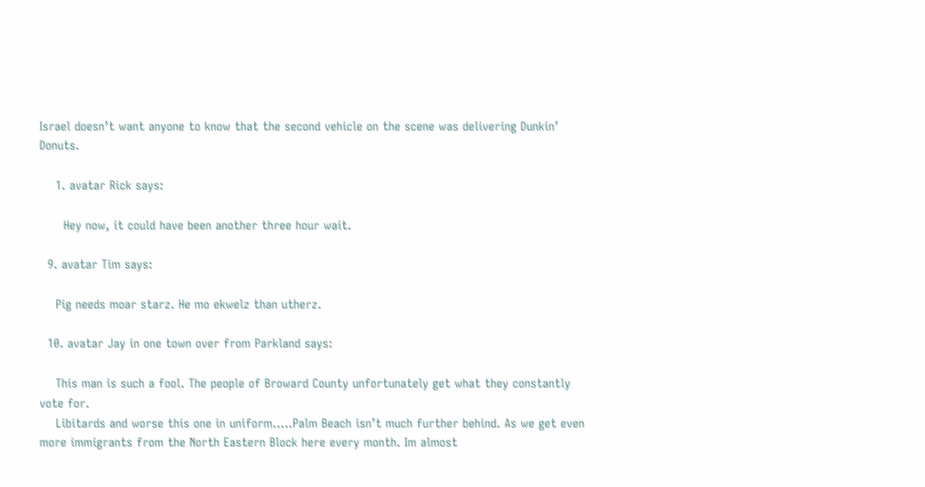Israel doesn’t want anyone to know that the second vehicle on the scene was delivering Dunkin’ Donuts.

    1. avatar Rick says:

      Hey now, it could have been another three hour wait.

  9. avatar Tim says:

    Pig needs moar starz. He mo ekwelz than utherz.

  10. avatar Jay in one town over from Parkland says:

    This man is such a fool. The people of Broward County unfortunately get what they constantly vote for.
    Libitards and worse this one in uniform…..Palm Beach isn’t much further behind. As we get even more immigrants from the North Eastern Block here every month. Im almost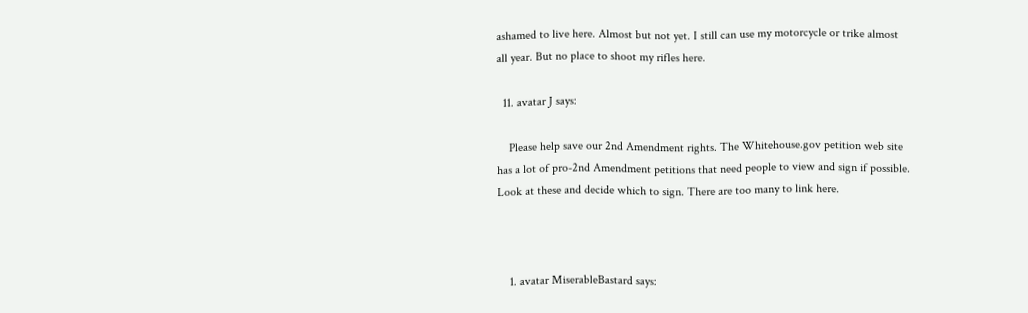ashamed to live here. Almost but not yet. I still can use my motorcycle or trike almost all year. But no place to shoot my rifles here.

  11. avatar J says:

    Please help save our 2nd Amendment rights. The Whitehouse.gov petition web site has a lot of pro-2nd Amendment petitions that need people to view and sign if possible. Look at these and decide which to sign. There are too many to link here.



    1. avatar MiserableBastard says: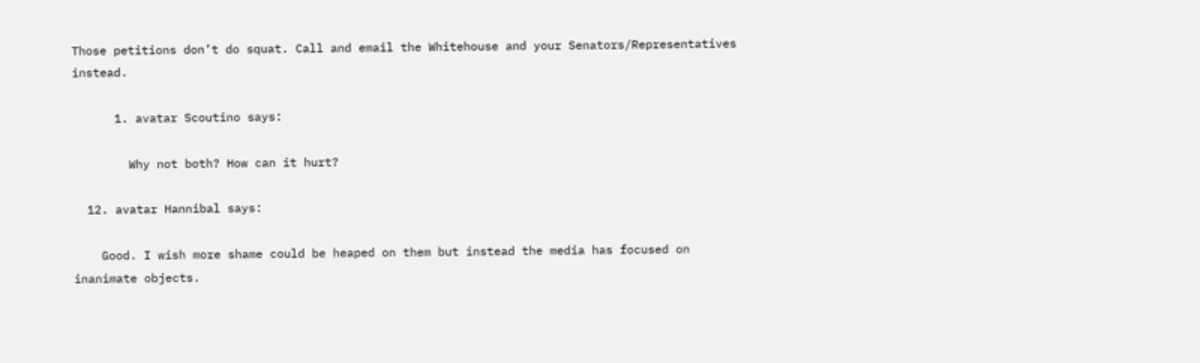Those petitions don’t do squat. Call and email the Whitehouse and your Senators/Representatives instead.

      1. avatar Scoutino says:

        Why not both? How can it hurt?

  12. avatar Hannibal says:

    Good. I wish more shame could be heaped on them but instead the media has focused on inanimate objects.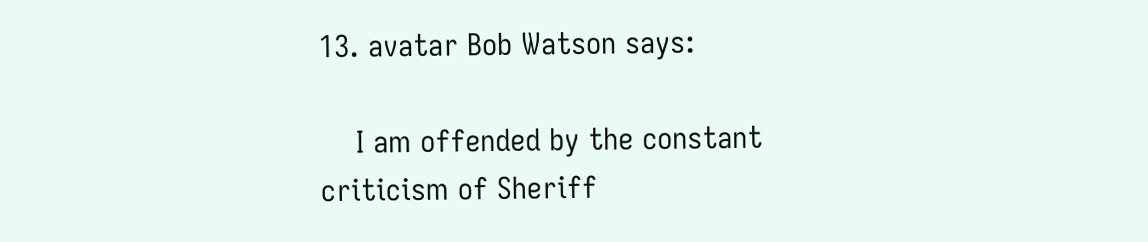13. avatar Bob Watson says:

    I am offended by the constant criticism of Sheriff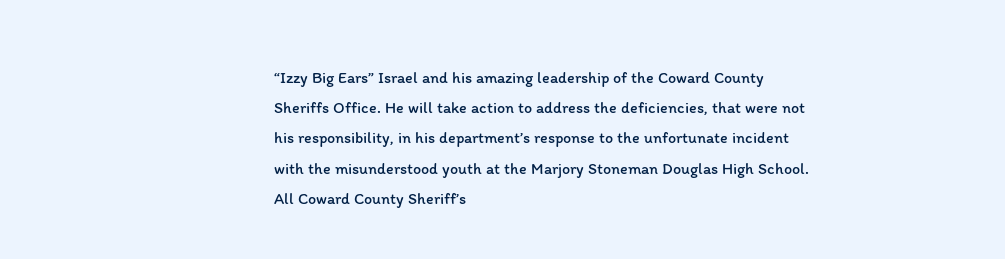“Izzy Big Ears” Israel and his amazing leadership of the Coward County Sheriffs Office. He will take action to address the deficiencies, that were not his responsibility, in his department’s response to the unfortunate incident with the misunderstood youth at the Marjory Stoneman Douglas High School. All Coward County Sheriff’s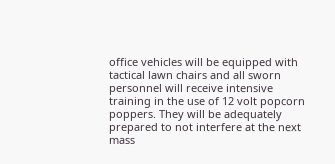office vehicles will be equipped with tactical lawn chairs and all sworn personnel will receive intensive training in the use of 12 volt popcorn poppers. They will be adequately prepared to not interfere at the next mass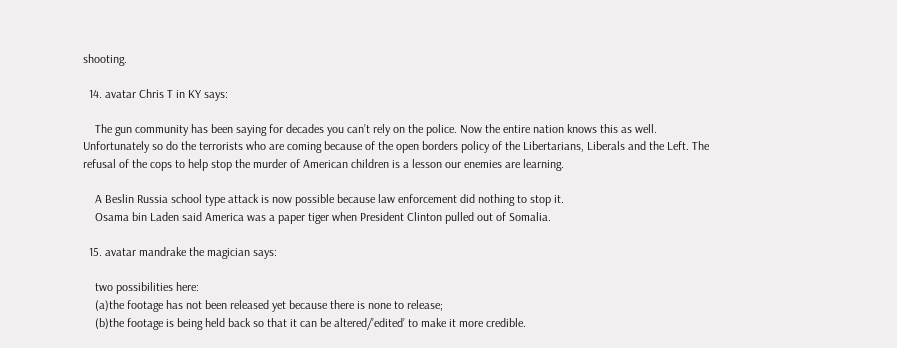shooting.

  14. avatar Chris T in KY says:

    The gun community has been saying for decades you can’t rely on the police. Now the entire nation knows this as well. Unfortunately so do the terrorists who are coming because of the open borders policy of the Libertarians, Liberals and the Left. The refusal of the cops to help stop the murder of American children is a lesson our enemies are learning.

    A Beslin Russia school type attack is now possible because law enforcement did nothing to stop it.
    Osama bin Laden said America was a paper tiger when President Clinton pulled out of Somalia.

  15. avatar mandrake the magician says:

    two possibilities here:
    (a)the footage has not been released yet because there is none to release;
    (b)the footage is being held back so that it can be altered/’edited’ to make it more credible.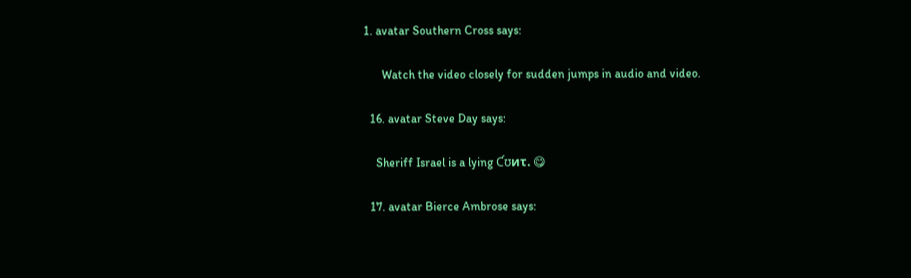1. avatar Southern Cross says:

      Watch the video closely for sudden jumps in audio and video.

  16. avatar Steve Day says:

    Sheriff Israel is a lying Ƈʊͷτ. 😋

  17. avatar Bierce Ambrose says: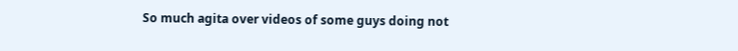So much agita over videos of some guys doing not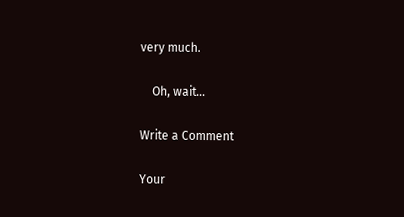very much.

    Oh, wait…

Write a Comment

Your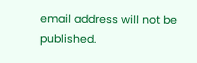email address will not be published.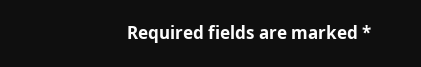Required fields are marked *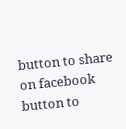button to share on facebook
button to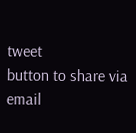tweet
button to share via email